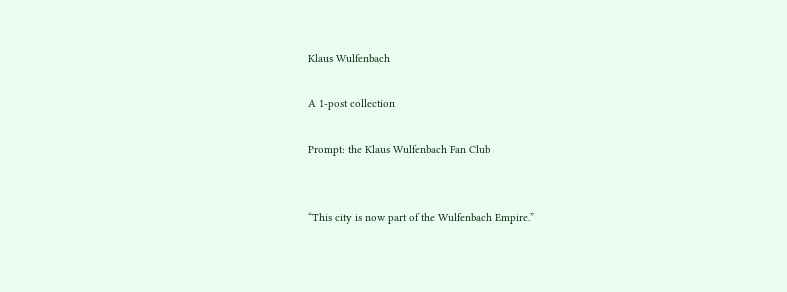Klaus Wulfenbach

A 1-post collection

Prompt: the Klaus Wulfenbach Fan Club


“This city is now part of the Wulfenbach Empire.”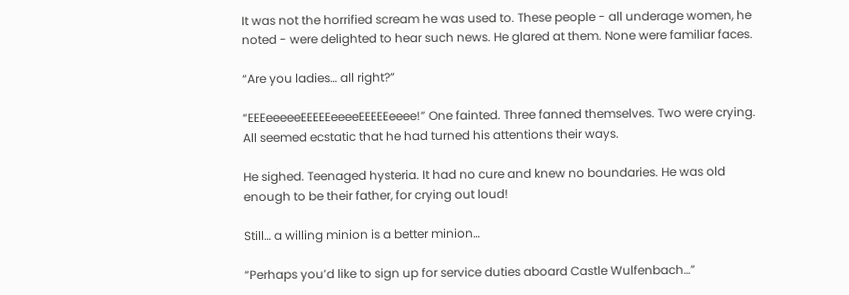It was not the horrified scream he was used to. These people - all underage women, he noted - were delighted to hear such news. He glared at them. None were familiar faces.

“Are you ladies… all right?”

“EEEeeeeeEEEEEeeeeEEEEEeeee!” One fainted. Three fanned themselves. Two were crying. All seemed ecstatic that he had turned his attentions their ways.

He sighed. Teenaged hysteria. It had no cure and knew no boundaries. He was old enough to be their father, for crying out loud!

Still… a willing minion is a better minion…

“Perhaps you’d like to sign up for service duties aboard Castle Wulfenbach…”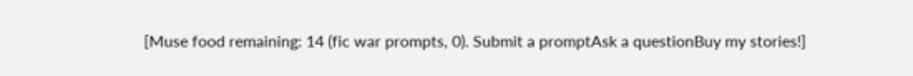[Muse food remaining: 14 (fic war prompts, 0). Submit a promptAsk a questionBuy my stories!]